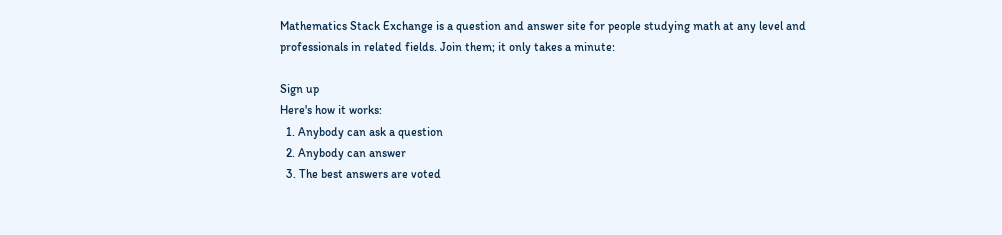Mathematics Stack Exchange is a question and answer site for people studying math at any level and professionals in related fields. Join them; it only takes a minute:

Sign up
Here's how it works:
  1. Anybody can ask a question
  2. Anybody can answer
  3. The best answers are voted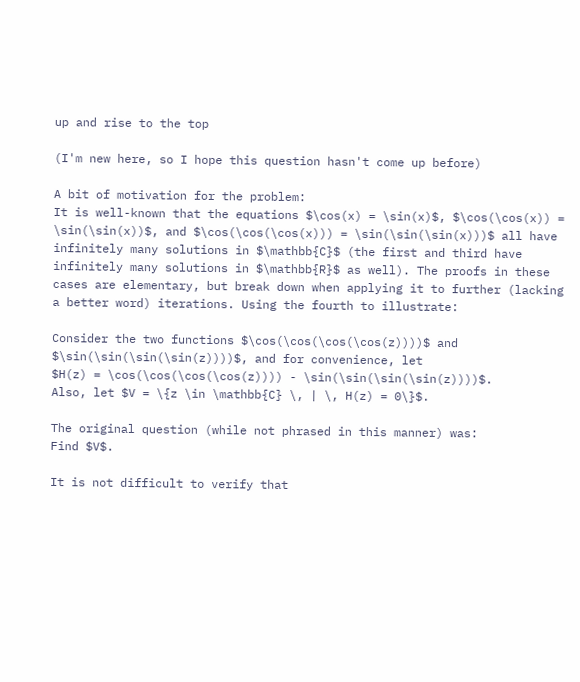up and rise to the top

(I'm new here, so I hope this question hasn't come up before)

A bit of motivation for the problem:
It is well-known that the equations $\cos(x) = \sin(x)$, $\cos(\cos(x)) = \sin(\sin(x))$, and $\cos(\cos(\cos(x))) = \sin(\sin(\sin(x)))$ all have infinitely many solutions in $\mathbb{C}$ (the first and third have infinitely many solutions in $\mathbb{R}$ as well). The proofs in these cases are elementary, but break down when applying it to further (lacking a better word) iterations. Using the fourth to illustrate:

Consider the two functions $\cos(\cos(\cos(\cos(z))))$ and $\sin(\sin(\sin(\sin(z))))$, and for convenience, let
$H(z) = \cos(\cos(\cos(\cos(z)))) - \sin(\sin(\sin(\sin(z))))$.
Also, let $V = \{z \in \mathbb{C} \, | \, H(z) = 0\}$.

The original question (while not phrased in this manner) was:
Find $V$.

It is not difficult to verify that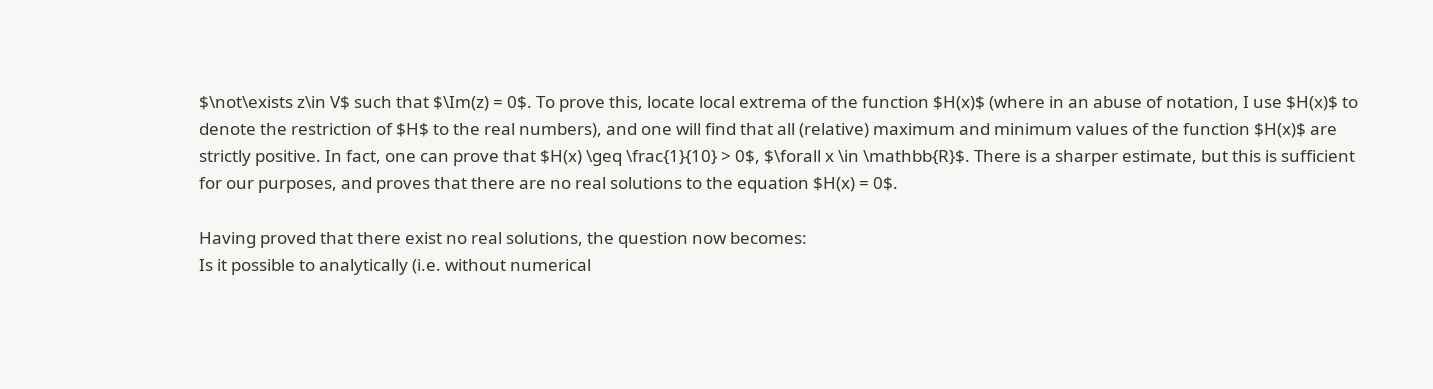$\not\exists z\in V$ such that $\Im(z) = 0$. To prove this, locate local extrema of the function $H(x)$ (where in an abuse of notation, I use $H(x)$ to denote the restriction of $H$ to the real numbers), and one will find that all (relative) maximum and minimum values of the function $H(x)$ are strictly positive. In fact, one can prove that $H(x) \geq \frac{1}{10} > 0$, $\forall x \in \mathbb{R}$. There is a sharper estimate, but this is sufficient for our purposes, and proves that there are no real solutions to the equation $H(x) = 0$.

Having proved that there exist no real solutions, the question now becomes:
Is it possible to analytically (i.e. without numerical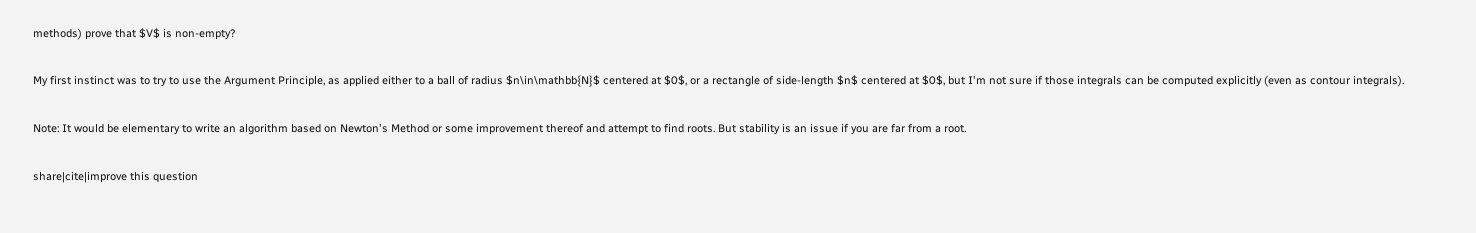methods) prove that $V$ is non-empty?

My first instinct was to try to use the Argument Principle, as applied either to a ball of radius $n\in\mathbb{N}$ centered at $0$, or a rectangle of side-length $n$ centered at $0$, but I'm not sure if those integrals can be computed explicitly (even as contour integrals).

Note: It would be elementary to write an algorithm based on Newton's Method or some improvement thereof and attempt to find roots. But stability is an issue if you are far from a root.

share|cite|improve this question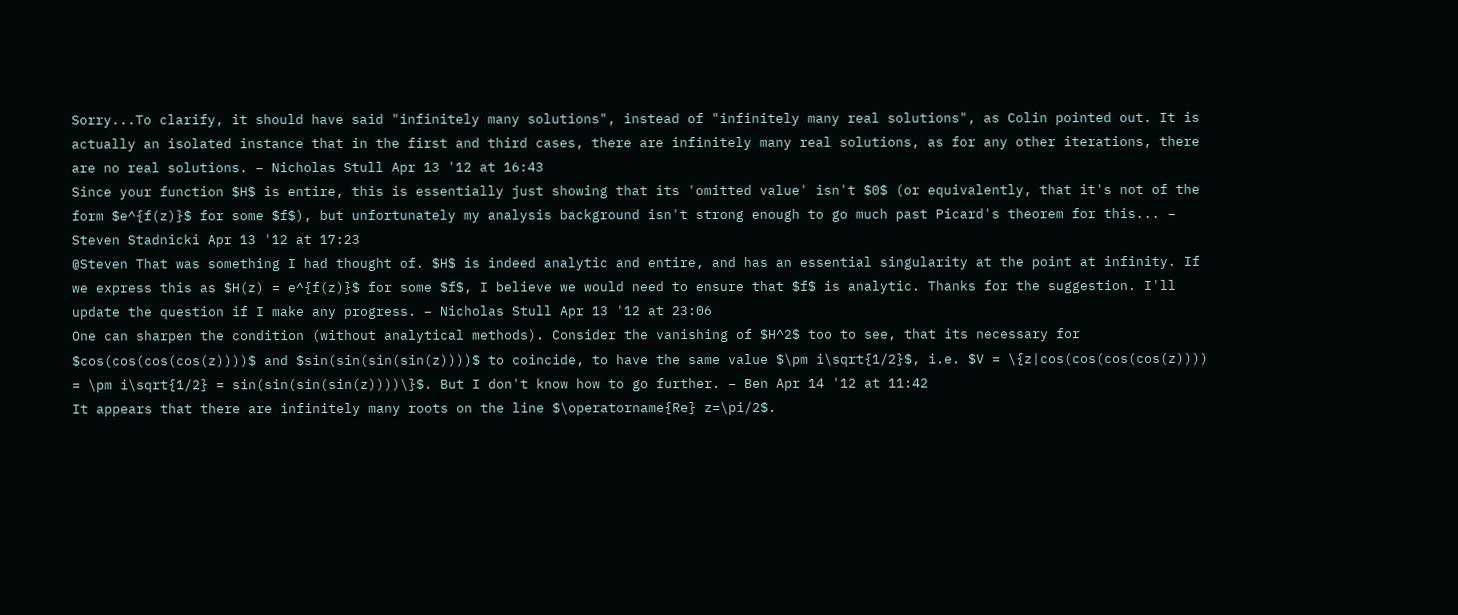Sorry...To clarify, it should have said "infinitely many solutions", instead of "infinitely many real solutions", as Colin pointed out. It is actually an isolated instance that in the first and third cases, there are infinitely many real solutions, as for any other iterations, there are no real solutions. – Nicholas Stull Apr 13 '12 at 16:43
Since your function $H$ is entire, this is essentially just showing that its 'omitted value' isn't $0$ (or equivalently, that it's not of the form $e^{f(z)}$ for some $f$), but unfortunately my analysis background isn't strong enough to go much past Picard's theorem for this... – Steven Stadnicki Apr 13 '12 at 17:23
@Steven That was something I had thought of. $H$ is indeed analytic and entire, and has an essential singularity at the point at infinity. If we express this as $H(z) = e^{f(z)}$ for some $f$, I believe we would need to ensure that $f$ is analytic. Thanks for the suggestion. I'll update the question if I make any progress. – Nicholas Stull Apr 13 '12 at 23:06
One can sharpen the condition (without analytical methods). Consider the vanishing of $H^2$ too to see, that its necessary for $cos(cos(cos(cos(z))))$ and $sin(sin(sin(sin(z))))$ to coincide, to have the same value $\pm i\sqrt{1/2}$, i.e. $V = \{z|cos(cos(cos(cos(z)))) = \pm i\sqrt{1/2} = sin(sin(sin(sin(z))))\}$. But I don't know how to go further. – Ben Apr 14 '12 at 11:42
It appears that there are infinitely many roots on the line $\operatorname{Re} z=\pi/2$.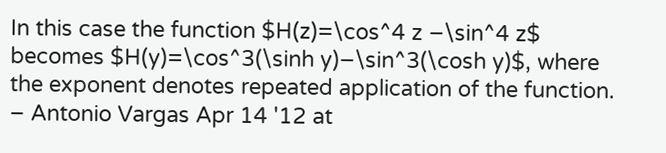In this case the function $H(z)=\cos^4 z −\sin^4 z$ becomes $H(y)=\cos^3(\sinh y)−\sin^3(\cosh y)$, where the exponent denotes repeated application of the function. – Antonio Vargas Apr 14 '12 at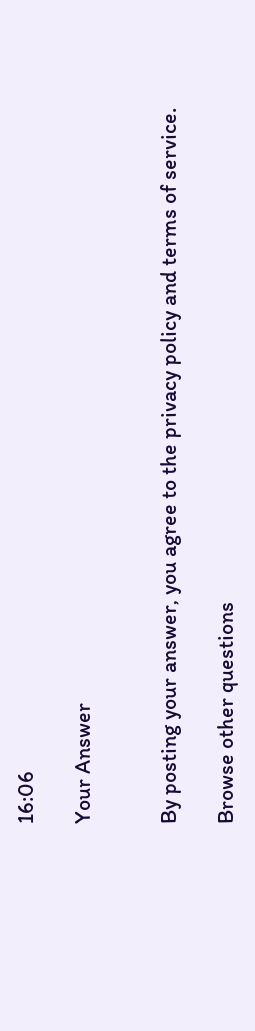16:06

Your Answer


By posting your answer, you agree to the privacy policy and terms of service.

Browse other questions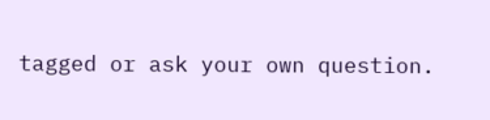tagged or ask your own question.